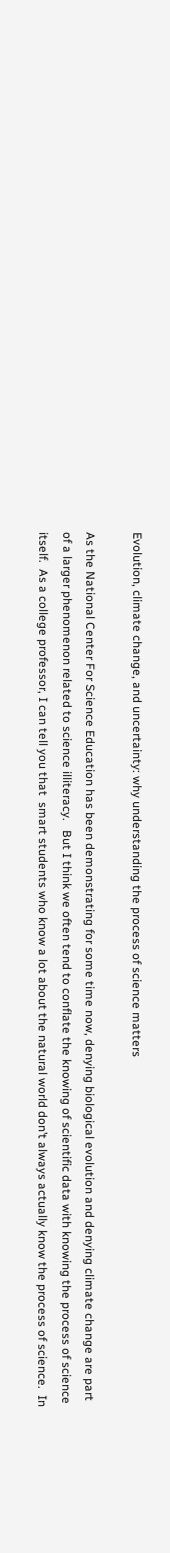Evolution, climate change, and uncertainty: why understanding the process of science matters

As the National Center For Science Education has been demonstrating for some time now, denying biological evolution and denying climate change are part of a larger phenomenon related to science illiteracy.   But I think we often tend to conflate the knowing of scientific data with knowing the process of science itself.  As a college professor, I can tell you that  smart students who know a lot about the natural world don’t always actually know the process of science.  In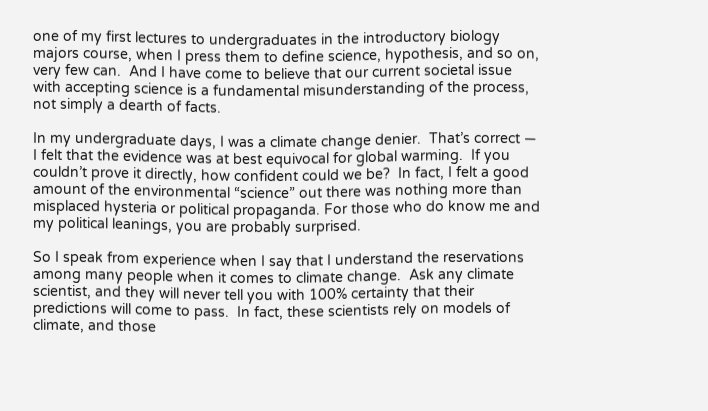one of my first lectures to undergraduates in the introductory biology majors course, when I press them to define science, hypothesis, and so on, very few can.  And I have come to believe that our current societal issue with accepting science is a fundamental misunderstanding of the process, not simply a dearth of facts.

In my undergraduate days, I was a climate change denier.  That’s correct — I felt that the evidence was at best equivocal for global warming.  If you couldn’t prove it directly, how confident could we be?  In fact, I felt a good amount of the environmental “science” out there was nothing more than misplaced hysteria or political propaganda. For those who do know me and my political leanings, you are probably surprised.

So I speak from experience when I say that I understand the reservations among many people when it comes to climate change.  Ask any climate scientist, and they will never tell you with 100% certainty that their predictions will come to pass.  In fact, these scientists rely on models of climate, and those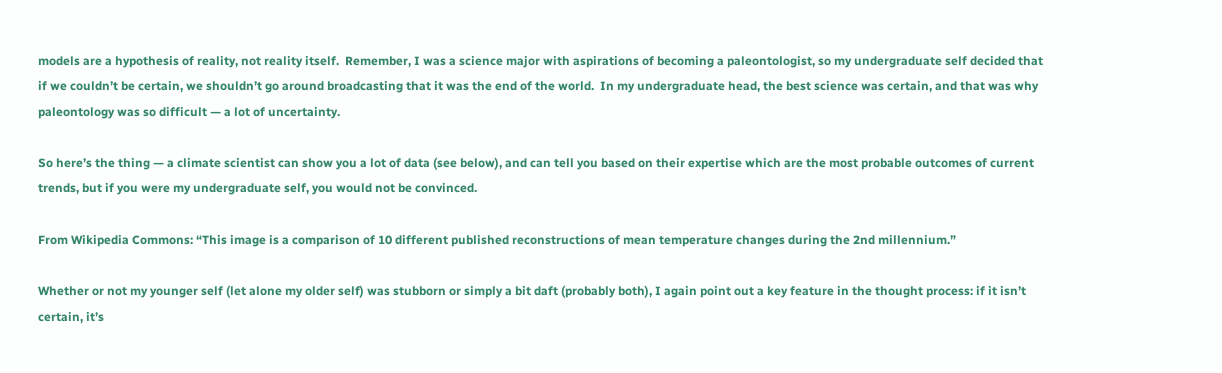models are a hypothesis of reality, not reality itself.  Remember, I was a science major with aspirations of becoming a paleontologist, so my undergraduate self decided that if we couldn’t be certain, we shouldn’t go around broadcasting that it was the end of the world.  In my undergraduate head, the best science was certain, and that was why paleontology was so difficult — a lot of uncertainty.

So here’s the thing — a climate scientist can show you a lot of data (see below), and can tell you based on their expertise which are the most probable outcomes of current trends, but if you were my undergraduate self, you would not be convinced.

From Wikipedia Commons: “This image is a comparison of 10 different published reconstructions of mean temperature changes during the 2nd millennium.”

Whether or not my younger self (let alone my older self) was stubborn or simply a bit daft (probably both), I again point out a key feature in the thought process: if it isn’t certain, it’s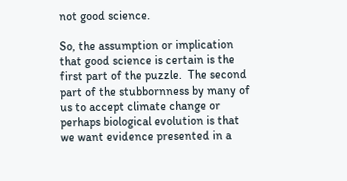not good science.

So, the assumption or implication that good science is certain is the first part of the puzzle.  The second part of the stubbornness by many of us to accept climate change or perhaps biological evolution is that we want evidence presented in a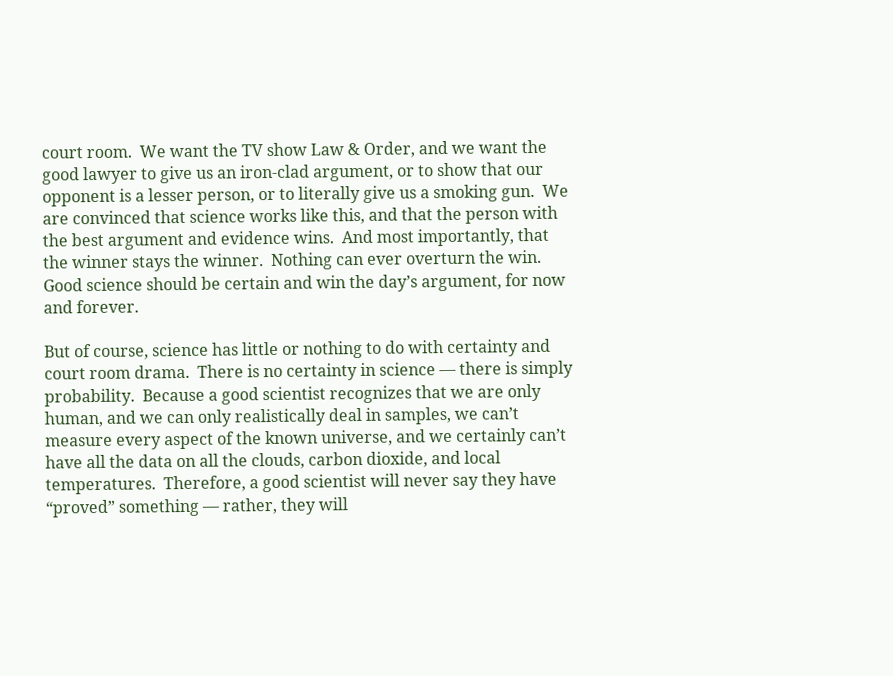court room.  We want the TV show Law & Order, and we want the good lawyer to give us an iron-clad argument, or to show that our opponent is a lesser person, or to literally give us a smoking gun.  We are convinced that science works like this, and that the person with the best argument and evidence wins.  And most importantly, that the winner stays the winner.  Nothing can ever overturn the win.  Good science should be certain and win the day’s argument, for now and forever.

But of course, science has little or nothing to do with certainty and court room drama.  There is no certainty in science — there is simply probability.  Because a good scientist recognizes that we are only human, and we can only realistically deal in samples, we can’t measure every aspect of the known universe, and we certainly can’t have all the data on all the clouds, carbon dioxide, and local temperatures.  Therefore, a good scientist will never say they have “proved” something — rather, they will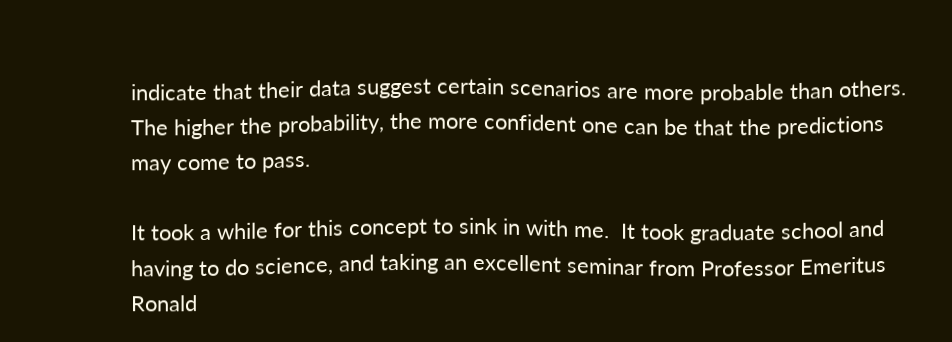indicate that their data suggest certain scenarios are more probable than others.  The higher the probability, the more confident one can be that the predictions may come to pass.

It took a while for this concept to sink in with me.  It took graduate school and having to do science, and taking an excellent seminar from Professor Emeritus Ronald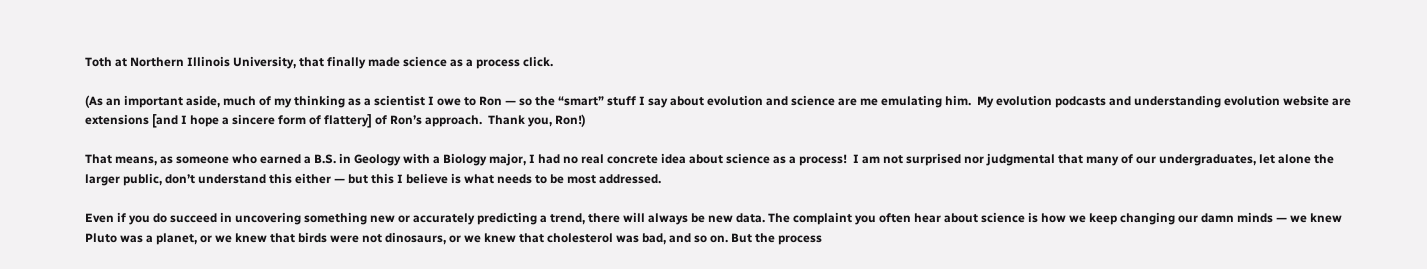Toth at Northern Illinois University, that finally made science as a process click.

(As an important aside, much of my thinking as a scientist I owe to Ron — so the “smart” stuff I say about evolution and science are me emulating him.  My evolution podcasts and understanding evolution website are extensions [and I hope a sincere form of flattery] of Ron’s approach.  Thank you, Ron!)

That means, as someone who earned a B.S. in Geology with a Biology major, I had no real concrete idea about science as a process!  I am not surprised nor judgmental that many of our undergraduates, let alone the larger public, don’t understand this either — but this I believe is what needs to be most addressed.

Even if you do succeed in uncovering something new or accurately predicting a trend, there will always be new data. The complaint you often hear about science is how we keep changing our damn minds — we knew Pluto was a planet, or we knew that birds were not dinosaurs, or we knew that cholesterol was bad, and so on. But the process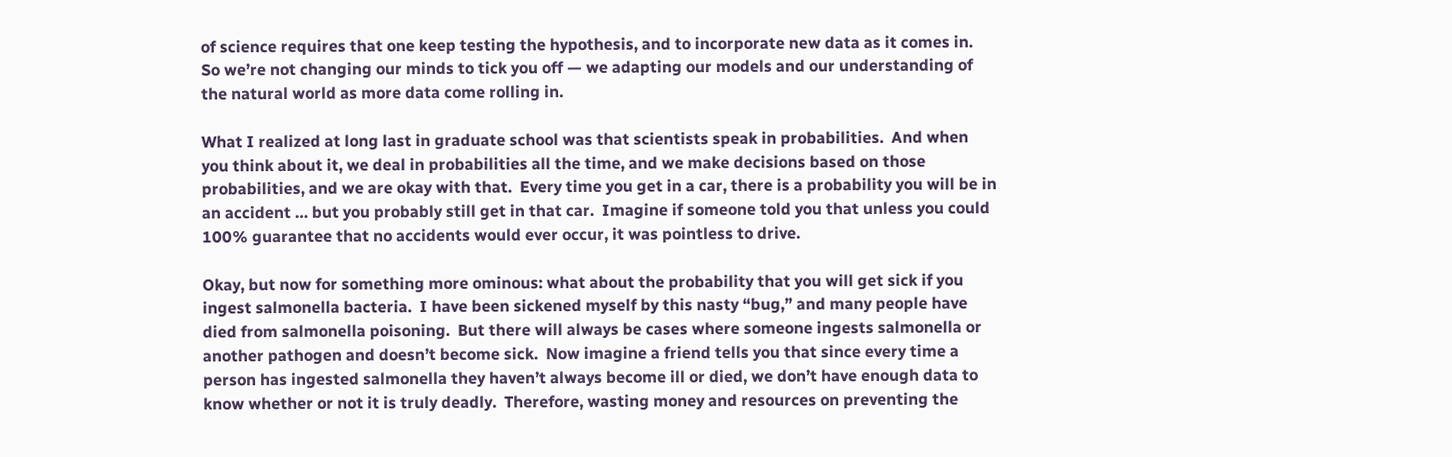of science requires that one keep testing the hypothesis, and to incorporate new data as it comes in.  So we’re not changing our minds to tick you off — we adapting our models and our understanding of the natural world as more data come rolling in.

What I realized at long last in graduate school was that scientists speak in probabilities.  And when you think about it, we deal in probabilities all the time, and we make decisions based on those probabilities, and we are okay with that.  Every time you get in a car, there is a probability you will be in an accident … but you probably still get in that car.  Imagine if someone told you that unless you could 100% guarantee that no accidents would ever occur, it was pointless to drive.

Okay, but now for something more ominous: what about the probability that you will get sick if you ingest salmonella bacteria.  I have been sickened myself by this nasty “bug,” and many people have died from salmonella poisoning.  But there will always be cases where someone ingests salmonella or another pathogen and doesn’t become sick.  Now imagine a friend tells you that since every time a person has ingested salmonella they haven’t always become ill or died, we don’t have enough data to know whether or not it is truly deadly.  Therefore, wasting money and resources on preventing the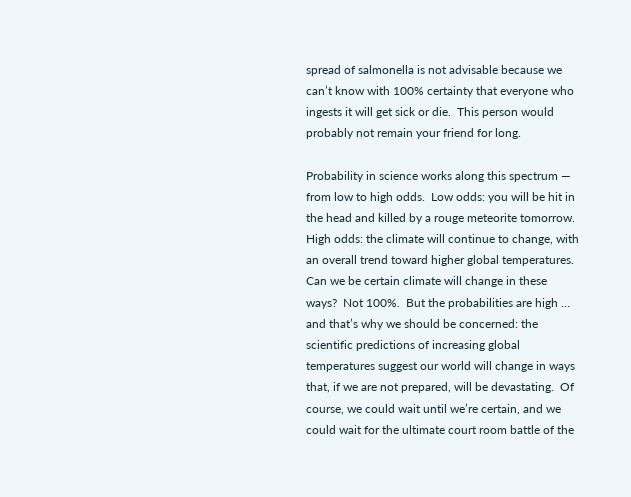spread of salmonella is not advisable because we can’t know with 100% certainty that everyone who ingests it will get sick or die.  This person would probably not remain your friend for long.

Probability in science works along this spectrum — from low to high odds.  Low odds: you will be hit in the head and killed by a rouge meteorite tomorrow.  High odds: the climate will continue to change, with an overall trend toward higher global temperatures.  Can we be certain climate will change in these ways?  Not 100%.  But the probabilities are high … and that’s why we should be concerned: the scientific predictions of increasing global temperatures suggest our world will change in ways that, if we are not prepared, will be devastating.  Of course, we could wait until we’re certain, and we could wait for the ultimate court room battle of the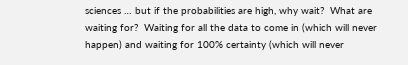sciences … but if the probabilities are high, why wait?  What are waiting for?  Waiting for all the data to come in (which will never happen) and waiting for 100% certainty (which will never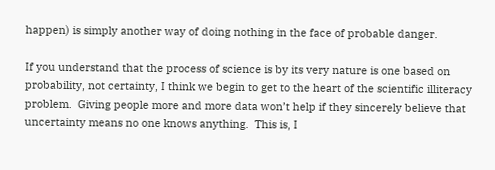happen) is simply another way of doing nothing in the face of probable danger.

If you understand that the process of science is by its very nature is one based on probability, not certainty, I think we begin to get to the heart of the scientific illiteracy problem.  Giving people more and more data won’t help if they sincerely believe that uncertainty means no one knows anything.  This is, I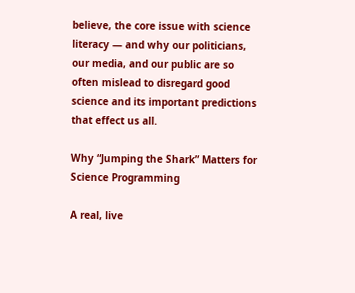believe, the core issue with science literacy — and why our politicians, our media, and our public are so often mislead to disregard good science and its important predictions that effect us all.

Why “Jumping the Shark” Matters for Science Programming

A real, live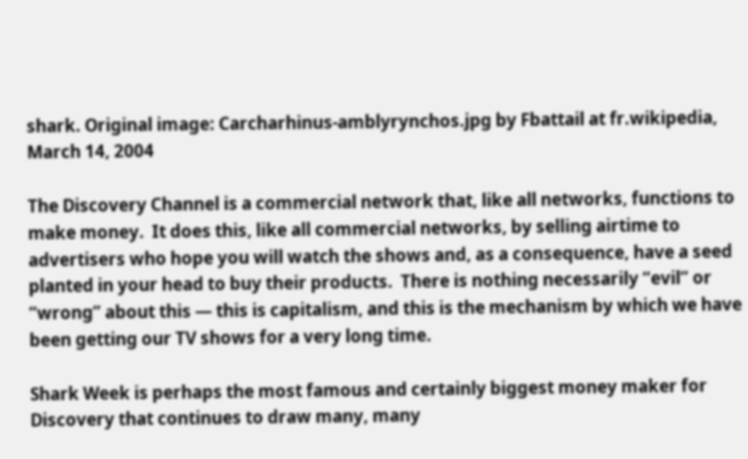shark. Original image: Carcharhinus-amblyrynchos.jpg by Fbattail at fr.wikipedia, March 14, 2004

The Discovery Channel is a commercial network that, like all networks, functions to make money.  It does this, like all commercial networks, by selling airtime to advertisers who hope you will watch the shows and, as a consequence, have a seed planted in your head to buy their products.  There is nothing necessarily “evil” or “wrong” about this — this is capitalism, and this is the mechanism by which we have been getting our TV shows for a very long time.

Shark Week is perhaps the most famous and certainly biggest money maker for Discovery that continues to draw many, many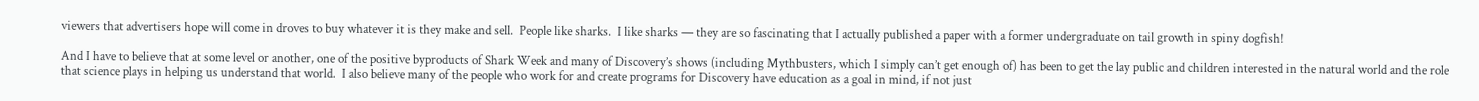viewers that advertisers hope will come in droves to buy whatever it is they make and sell.  People like sharks.  I like sharks — they are so fascinating that I actually published a paper with a former undergraduate on tail growth in spiny dogfish!

And I have to believe that at some level or another, one of the positive byproducts of Shark Week and many of Discovery’s shows (including Mythbusters, which I simply can’t get enough of) has been to get the lay public and children interested in the natural world and the role that science plays in helping us understand that world.  I also believe many of the people who work for and create programs for Discovery have education as a goal in mind, if not just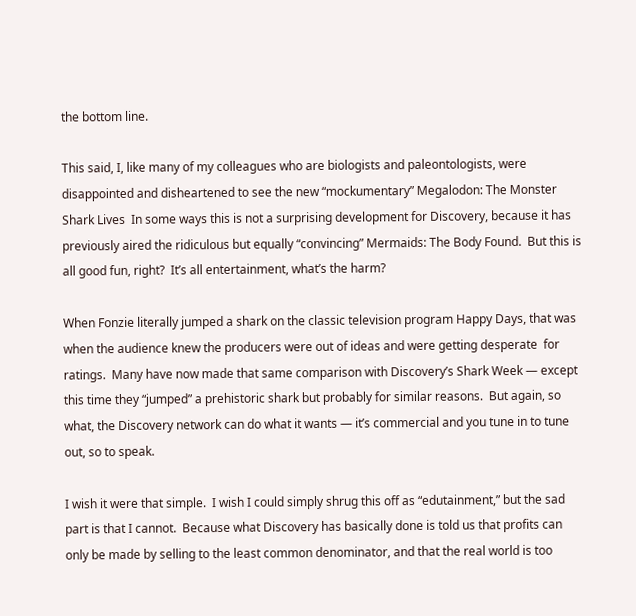the bottom line.

This said, I, like many of my colleagues who are biologists and paleontologists, were disappointed and disheartened to see the new “mockumentary” Megalodon: The Monster Shark Lives  In some ways this is not a surprising development for Discovery, because it has previously aired the ridiculous but equally “convincing” Mermaids: The Body Found.  But this is all good fun, right?  It’s all entertainment, what’s the harm?

When Fonzie literally jumped a shark on the classic television program Happy Days, that was when the audience knew the producers were out of ideas and were getting desperate  for ratings.  Many have now made that same comparison with Discovery’s Shark Week — except this time they “jumped” a prehistoric shark but probably for similar reasons.  But again, so what, the Discovery network can do what it wants — it’s commercial and you tune in to tune out, so to speak.

I wish it were that simple.  I wish I could simply shrug this off as “edutainment,” but the sad part is that I cannot.  Because what Discovery has basically done is told us that profits can only be made by selling to the least common denominator, and that the real world is too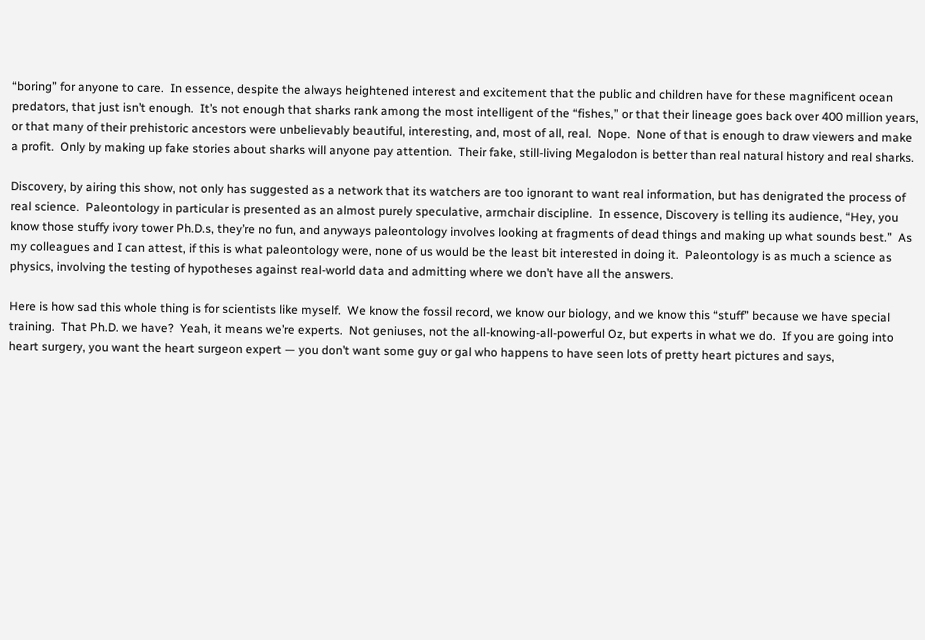“boring” for anyone to care.  In essence, despite the always heightened interest and excitement that the public and children have for these magnificent ocean predators, that just isn’t enough.  It’s not enough that sharks rank among the most intelligent of the “fishes,” or that their lineage goes back over 400 million years, or that many of their prehistoric ancestors were unbelievably beautiful, interesting, and, most of all, real.  Nope.  None of that is enough to draw viewers and make a profit.  Only by making up fake stories about sharks will anyone pay attention.  Their fake, still-living Megalodon is better than real natural history and real sharks.

Discovery, by airing this show, not only has suggested as a network that its watchers are too ignorant to want real information, but has denigrated the process of real science.  Paleontology in particular is presented as an almost purely speculative, armchair discipline.  In essence, Discovery is telling its audience, “Hey, you know those stuffy ivory tower Ph.D.s, they’re no fun, and anyways paleontology involves looking at fragments of dead things and making up what sounds best.”  As my colleagues and I can attest, if this is what paleontology were, none of us would be the least bit interested in doing it.  Paleontology is as much a science as physics, involving the testing of hypotheses against real-world data and admitting where we don’t have all the answers.

Here is how sad this whole thing is for scientists like myself.  We know the fossil record, we know our biology, and we know this “stuff” because we have special training.  That Ph.D. we have?  Yeah, it means we’re experts.  Not geniuses, not the all-knowing-all-powerful Oz, but experts in what we do.  If you are going into heart surgery, you want the heart surgeon expert — you don’t want some guy or gal who happens to have seen lots of pretty heart pictures and says,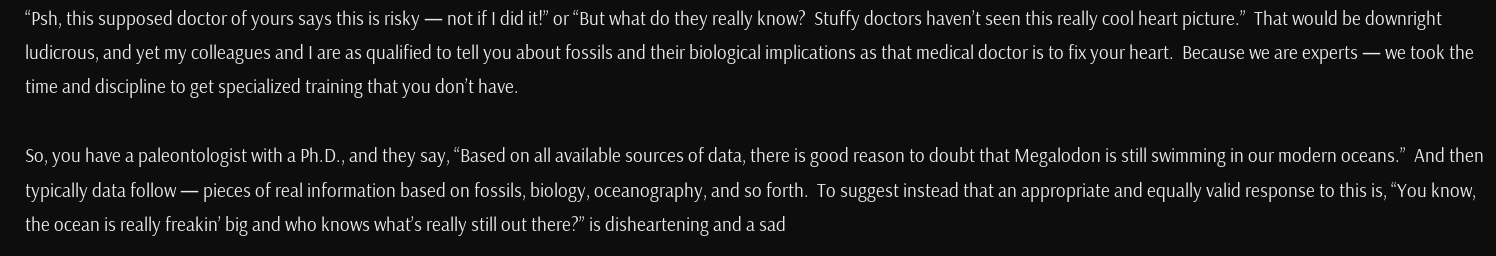“Psh, this supposed doctor of yours says this is risky — not if I did it!” or “But what do they really know?  Stuffy doctors haven’t seen this really cool heart picture.”  That would be downright ludicrous, and yet my colleagues and I are as qualified to tell you about fossils and their biological implications as that medical doctor is to fix your heart.  Because we are experts — we took the time and discipline to get specialized training that you don’t have.

So, you have a paleontologist with a Ph.D., and they say, “Based on all available sources of data, there is good reason to doubt that Megalodon is still swimming in our modern oceans.”  And then typically data follow — pieces of real information based on fossils, biology, oceanography, and so forth.  To suggest instead that an appropriate and equally valid response to this is, “You know, the ocean is really freakin’ big and who knows what’s really still out there?” is disheartening and a sad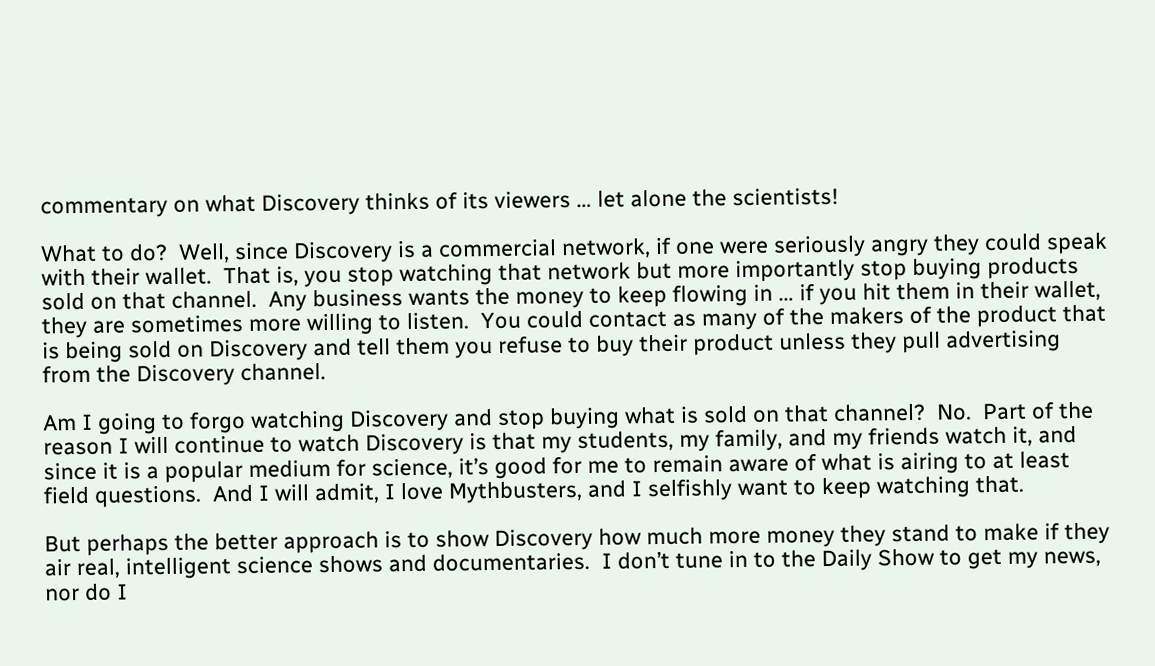commentary on what Discovery thinks of its viewers … let alone the scientists!

What to do?  Well, since Discovery is a commercial network, if one were seriously angry they could speak with their wallet.  That is, you stop watching that network but more importantly stop buying products sold on that channel.  Any business wants the money to keep flowing in … if you hit them in their wallet, they are sometimes more willing to listen.  You could contact as many of the makers of the product that is being sold on Discovery and tell them you refuse to buy their product unless they pull advertising from the Discovery channel.

Am I going to forgo watching Discovery and stop buying what is sold on that channel?  No.  Part of the reason I will continue to watch Discovery is that my students, my family, and my friends watch it, and since it is a popular medium for science, it’s good for me to remain aware of what is airing to at least field questions.  And I will admit, I love Mythbusters, and I selfishly want to keep watching that.

But perhaps the better approach is to show Discovery how much more money they stand to make if they air real, intelligent science shows and documentaries.  I don’t tune in to the Daily Show to get my news, nor do I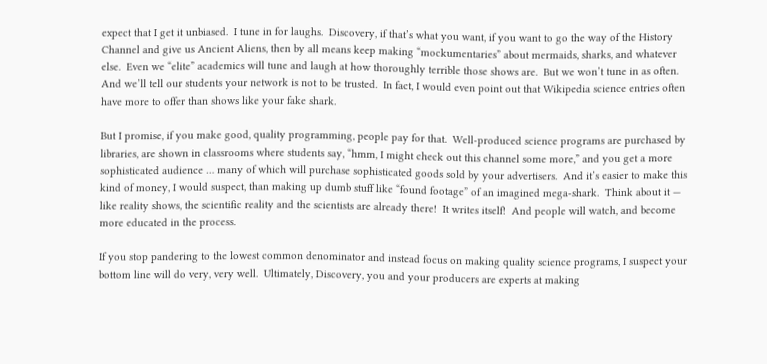expect that I get it unbiased.  I tune in for laughs.  Discovery, if that’s what you want, if you want to go the way of the History Channel and give us Ancient Aliens, then by all means keep making “mockumentaries” about mermaids, sharks, and whatever else.  Even we “elite” academics will tune and laugh at how thoroughly terrible those shows are.  But we won’t tune in as often.  And we’ll tell our students your network is not to be trusted.  In fact, I would even point out that Wikipedia science entries often have more to offer than shows like your fake shark.

But I promise, if you make good, quality programming, people pay for that.  Well-produced science programs are purchased by libraries, are shown in classrooms where students say, “hmm, I might check out this channel some more,” and you get a more sophisticated audience … many of which will purchase sophisticated goods sold by your advertisers.  And it’s easier to make this kind of money, I would suspect, than making up dumb stuff like “found footage” of an imagined mega-shark.  Think about it — like reality shows, the scientific reality and the scientists are already there!  It writes itself!  And people will watch, and become more educated in the process.

If you stop pandering to the lowest common denominator and instead focus on making quality science programs, I suspect your bottom line will do very, very well.  Ultimately, Discovery, you and your producers are experts at making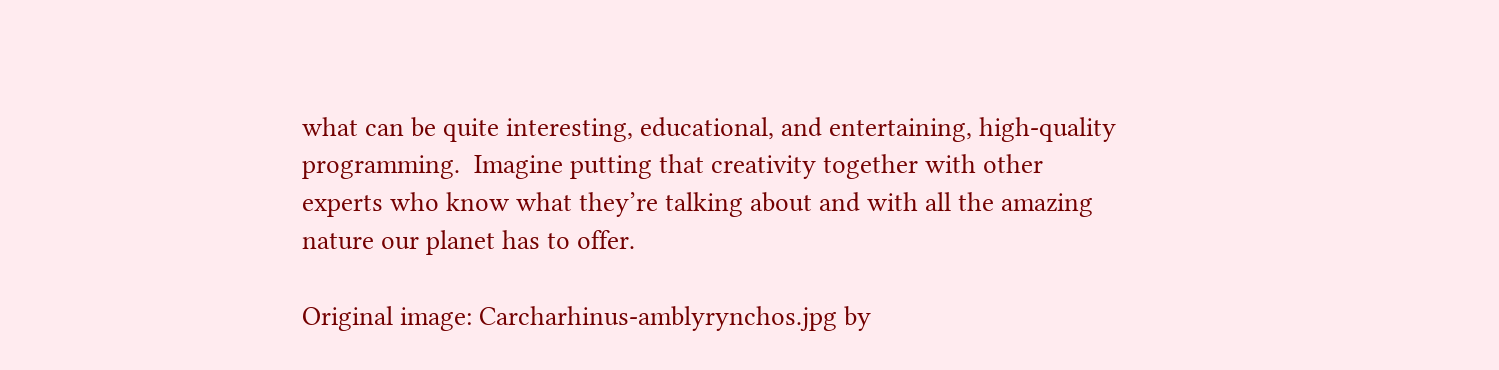what can be quite interesting, educational, and entertaining, high-quality programming.  Imagine putting that creativity together with other experts who know what they’re talking about and with all the amazing nature our planet has to offer.

Original image: Carcharhinus-amblyrynchos.jpg by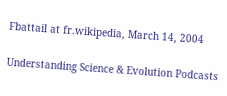Fbattail at fr.wikipedia, March 14, 2004

Understanding Science & Evolution Podcasts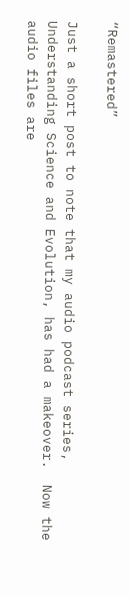“Remastered”

Just a short post to note that my audio podcast series, Understanding Science and Evolution, has had a makeover.  Now the audio files are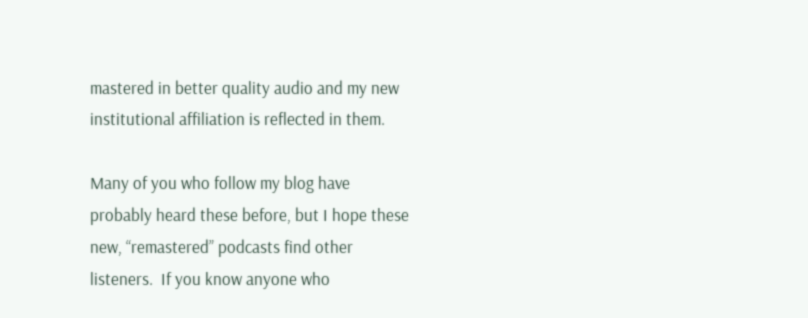mastered in better quality audio and my new institutional affiliation is reflected in them.

Many of you who follow my blog have probably heard these before, but I hope these new, “remastered” podcasts find other listeners.  If you know anyone who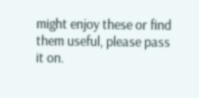might enjoy these or find them useful, please pass it on.